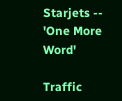Starjets -- 'One More Word'

Traffic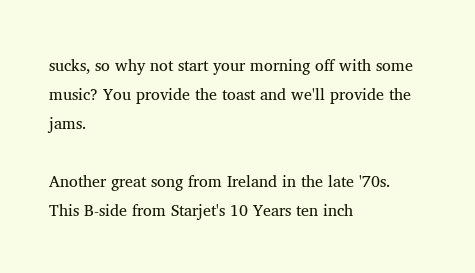sucks, so why not start your morning off with some music? You provide the toast and we'll provide the jams.

Another great song from Ireland in the late '70s. This B-side from Starjet's 10 Years ten inch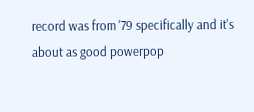record was from '79 specifically and it's about as good powerpop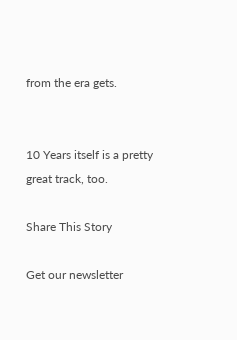from the era gets.


10 Years itself is a pretty great track, too.

Share This Story

Get our newsletter